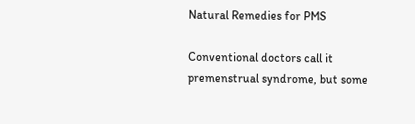Natural Remedies for PMS

Conventional doctors call it premenstrual syndrome, but some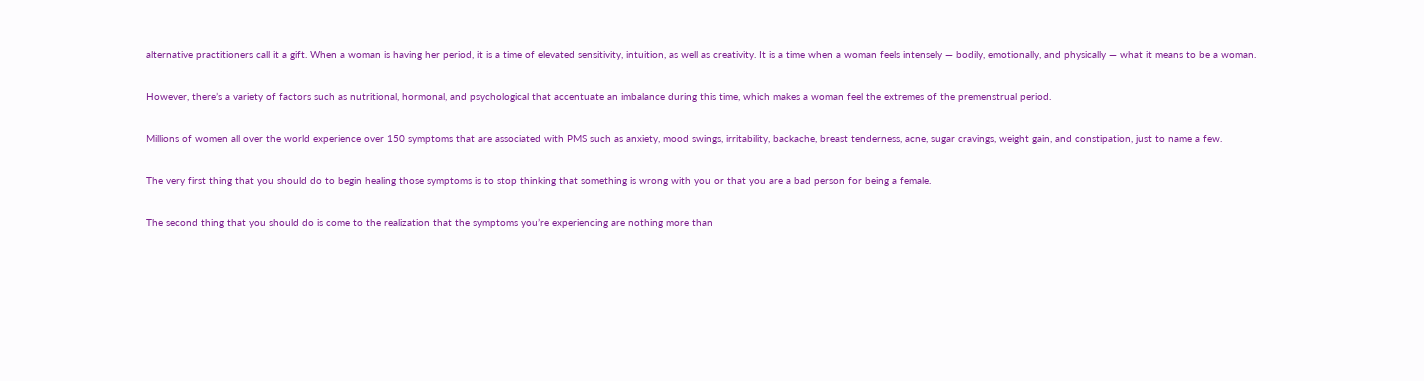alternative practitioners call it a gift. When a woman is having her period, it is a time of elevated sensitivity, intuition, as well as creativity. It is a time when a woman feels intensely — bodily, emotionally, and physically — what it means to be a woman.

However, there’s a variety of factors such as nutritional, hormonal, and psychological that accentuate an imbalance during this time, which makes a woman feel the extremes of the premenstrual period.

Millions of women all over the world experience over 150 symptoms that are associated with PMS such as anxiety, mood swings, irritability, backache, breast tenderness, acne, sugar cravings, weight gain, and constipation, just to name a few.

The very first thing that you should do to begin healing those symptoms is to stop thinking that something is wrong with you or that you are a bad person for being a female.

The second thing that you should do is come to the realization that the symptoms you’re experiencing are nothing more than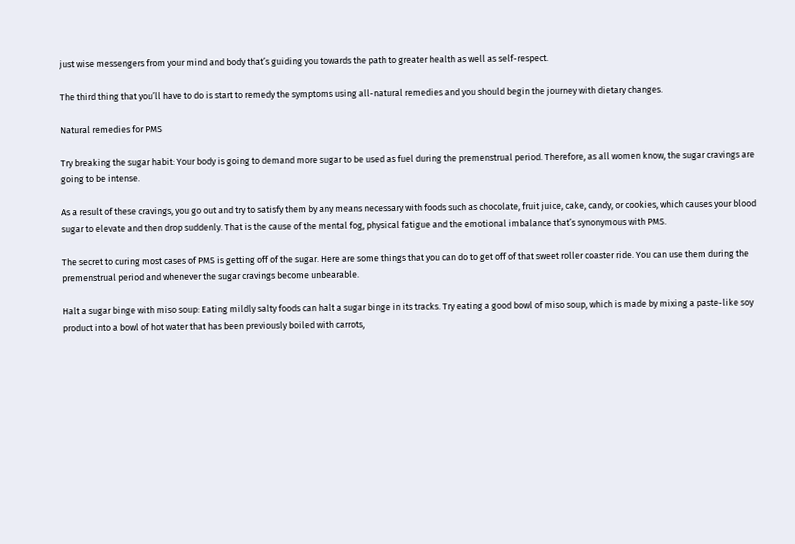just wise messengers from your mind and body that’s guiding you towards the path to greater health as well as self-respect.

The third thing that you’ll have to do is start to remedy the symptoms using all-natural remedies and you should begin the journey with dietary changes.

Natural remedies for PMS

Try breaking the sugar habit: Your body is going to demand more sugar to be used as fuel during the premenstrual period. Therefore, as all women know, the sugar cravings are going to be intense.

As a result of these cravings, you go out and try to satisfy them by any means necessary with foods such as chocolate, fruit juice, cake, candy, or cookies, which causes your blood sugar to elevate and then drop suddenly. That is the cause of the mental fog, physical fatigue and the emotional imbalance that’s synonymous with PMS.

The secret to curing most cases of PMS is getting off of the sugar. Here are some things that you can do to get off of that sweet roller coaster ride. You can use them during the premenstrual period and whenever the sugar cravings become unbearable.

Halt a sugar binge with miso soup: Eating mildly salty foods can halt a sugar binge in its tracks. Try eating a good bowl of miso soup, which is made by mixing a paste-like soy product into a bowl of hot water that has been previously boiled with carrots,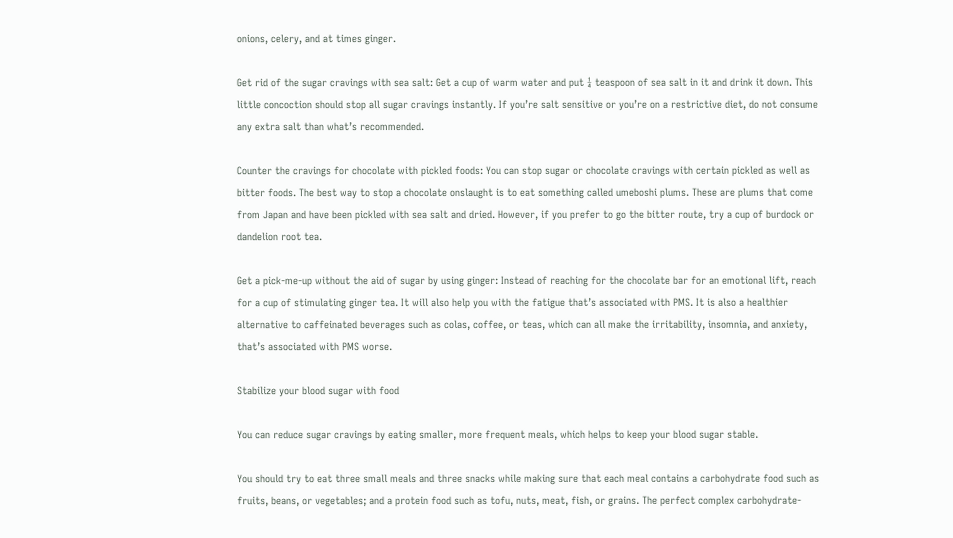onions, celery, and at times ginger.

Get rid of the sugar cravings with sea salt: Get a cup of warm water and put ¼ teaspoon of sea salt in it and drink it down. This little concoction should stop all sugar cravings instantly. If you’re salt sensitive or you’re on a restrictive diet, do not consume any extra salt than what’s recommended.

Counter the cravings for chocolate with pickled foods: You can stop sugar or chocolate cravings with certain pickled as well as bitter foods. The best way to stop a chocolate onslaught is to eat something called umeboshi plums. These are plums that come from Japan and have been pickled with sea salt and dried. However, if you prefer to go the bitter route, try a cup of burdock or dandelion root tea.

Get a pick-me-up without the aid of sugar by using ginger: Instead of reaching for the chocolate bar for an emotional lift, reach for a cup of stimulating ginger tea. It will also help you with the fatigue that’s associated with PMS. It is also a healthier alternative to caffeinated beverages such as colas, coffee, or teas, which can all make the irritability, insomnia, and anxiety, that’s associated with PMS worse.

Stabilize your blood sugar with food

You can reduce sugar cravings by eating smaller, more frequent meals, which helps to keep your blood sugar stable.

You should try to eat three small meals and three snacks while making sure that each meal contains a carbohydrate food such as fruits, beans, or vegetables; and a protein food such as tofu, nuts, meat, fish, or grains. The perfect complex carbohydrate-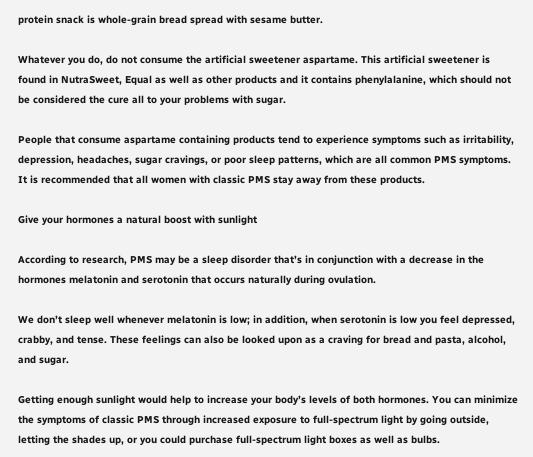protein snack is whole-grain bread spread with sesame butter.

Whatever you do, do not consume the artificial sweetener aspartame. This artificial sweetener is found in NutraSweet, Equal as well as other products and it contains phenylalanine, which should not be considered the cure all to your problems with sugar.

People that consume aspartame containing products tend to experience symptoms such as irritability, depression, headaches, sugar cravings, or poor sleep patterns, which are all common PMS symptoms. It is recommended that all women with classic PMS stay away from these products.

Give your hormones a natural boost with sunlight

According to research, PMS may be a sleep disorder that’s in conjunction with a decrease in the hormones melatonin and serotonin that occurs naturally during ovulation.

We don’t sleep well whenever melatonin is low; in addition, when serotonin is low you feel depressed, crabby, and tense. These feelings can also be looked upon as a craving for bread and pasta, alcohol, and sugar.

Getting enough sunlight would help to increase your body’s levels of both hormones. You can minimize the symptoms of classic PMS through increased exposure to full-spectrum light by going outside, letting the shades up, or you could purchase full-spectrum light boxes as well as bulbs.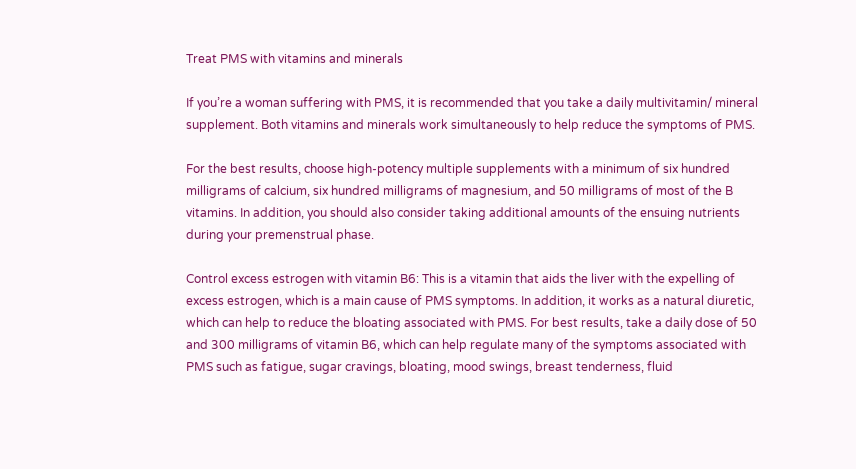Treat PMS with vitamins and minerals

If you’re a woman suffering with PMS, it is recommended that you take a daily multivitamin/ mineral supplement. Both vitamins and minerals work simultaneously to help reduce the symptoms of PMS.

For the best results, choose high-potency multiple supplements with a minimum of six hundred milligrams of calcium, six hundred milligrams of magnesium, and 50 milligrams of most of the B vitamins. In addition, you should also consider taking additional amounts of the ensuing nutrients during your premenstrual phase.

Control excess estrogen with vitamin B6: This is a vitamin that aids the liver with the expelling of excess estrogen, which is a main cause of PMS symptoms. In addition, it works as a natural diuretic, which can help to reduce the bloating associated with PMS. For best results, take a daily dose of 50 and 300 milligrams of vitamin B6, which can help regulate many of the symptoms associated with PMS such as fatigue, sugar cravings, bloating, mood swings, breast tenderness, fluid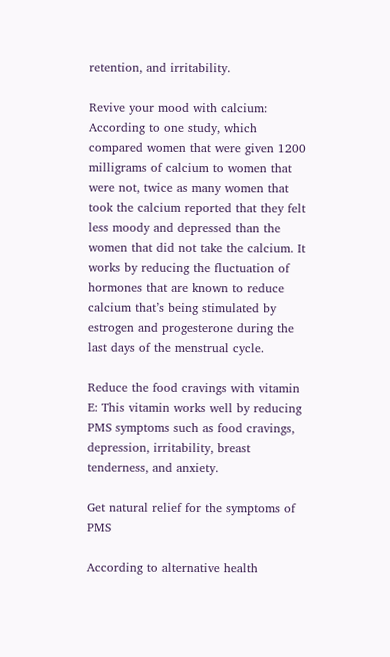retention, and irritability.

Revive your mood with calcium: According to one study, which compared women that were given 1200 milligrams of calcium to women that were not, twice as many women that took the calcium reported that they felt less moody and depressed than the women that did not take the calcium. It works by reducing the fluctuation of hormones that are known to reduce calcium that’s being stimulated by estrogen and progesterone during the last days of the menstrual cycle.

Reduce the food cravings with vitamin E: This vitamin works well by reducing PMS symptoms such as food cravings, depression, irritability, breast tenderness, and anxiety.

Get natural relief for the symptoms of PMS

According to alternative health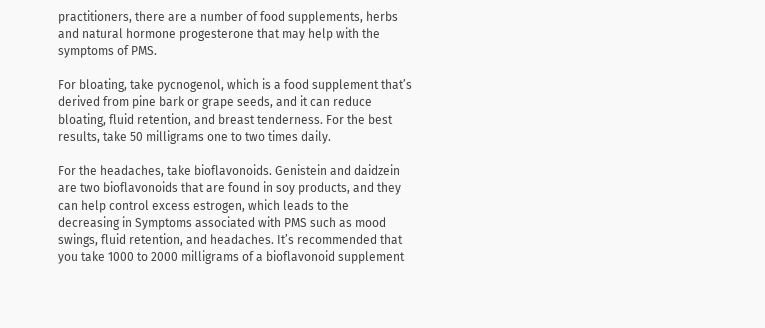practitioners, there are a number of food supplements, herbs and natural hormone progesterone that may help with the symptoms of PMS.

For bloating, take pycnogenol, which is a food supplement that’s derived from pine bark or grape seeds, and it can reduce bloating, fluid retention, and breast tenderness. For the best results, take 50 milligrams one to two times daily.

For the headaches, take bioflavonoids. Genistein and daidzein are two bioflavonoids that are found in soy products, and they can help control excess estrogen, which leads to the decreasing in Symptoms associated with PMS such as mood swings, fluid retention, and headaches. It’s recommended that you take 1000 to 2000 milligrams of a bioflavonoid supplement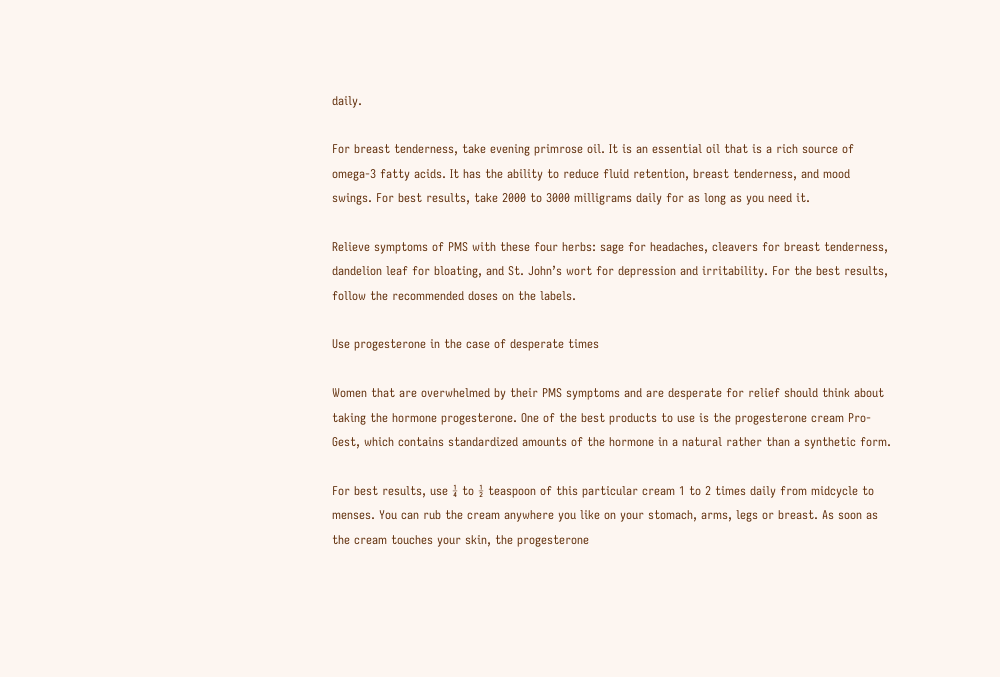daily.

For breast tenderness, take evening primrose oil. It is an essential oil that is a rich source of omega-3 fatty acids. It has the ability to reduce fluid retention, breast tenderness, and mood swings. For best results, take 2000 to 3000 milligrams daily for as long as you need it.

Relieve symptoms of PMS with these four herbs: sage for headaches, cleavers for breast tenderness, dandelion leaf for bloating, and St. John’s wort for depression and irritability. For the best results, follow the recommended doses on the labels.

Use progesterone in the case of desperate times

Women that are overwhelmed by their PMS symptoms and are desperate for relief should think about taking the hormone progesterone. One of the best products to use is the progesterone cream Pro-Gest, which contains standardized amounts of the hormone in a natural rather than a synthetic form.

For best results, use ¼ to ½ teaspoon of this particular cream 1 to 2 times daily from midcycle to menses. You can rub the cream anywhere you like on your stomach, arms, legs or breast. As soon as the cream touches your skin, the progesterone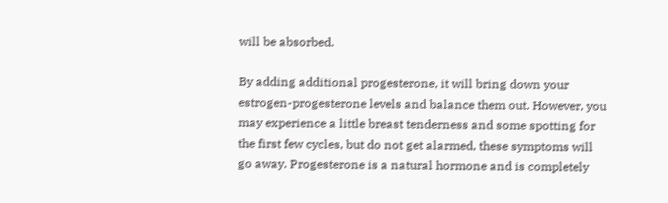will be absorbed.

By adding additional progesterone, it will bring down your estrogen-progesterone levels and balance them out. However, you may experience a little breast tenderness and some spotting for the first few cycles, but do not get alarmed, these symptoms will go away. Progesterone is a natural hormone and is completely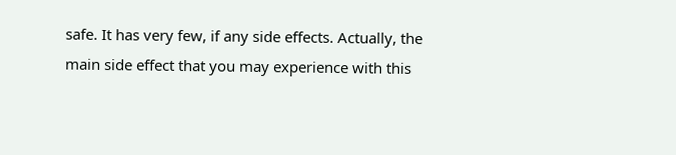safe. It has very few, if any side effects. Actually, the main side effect that you may experience with this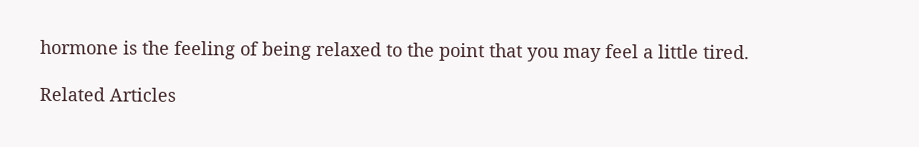hormone is the feeling of being relaxed to the point that you may feel a little tired.

Related Articles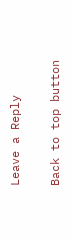Leave a Reply

Back to top button